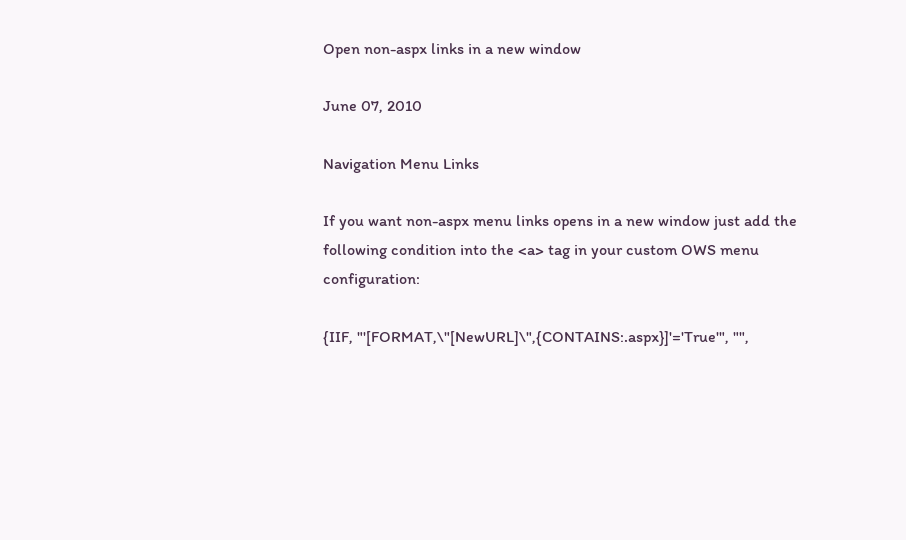Open non-aspx links in a new window

June 07, 2010

Navigation Menu Links

If you want non-aspx menu links opens in a new window just add the following condition into the <a> tag in your custom OWS menu configuration:

{IIF, "'[FORMAT,\"[NewURL]\",{CONTAINS:.aspx}]'='True'", "",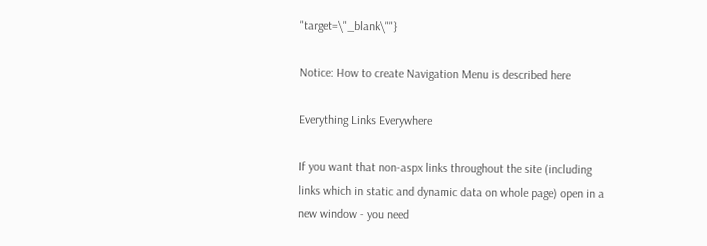"target=\"_blank\""}

Notice: How to create Navigation Menu is described here

Everything Links Everywhere

If you want that non-aspx links throughout the site (including links which in static and dynamic data on whole page) open in a new window - you need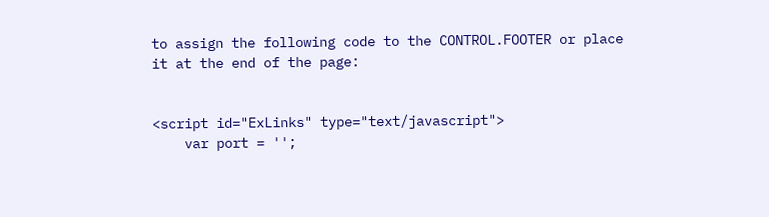to assign the following code to the CONTROL.FOOTER or place it at the end of the page:


<script id="ExLinks" type="text/javascript">
    var port = '';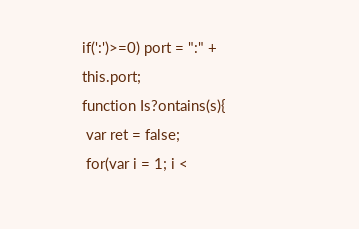if(':')>=0) port = ":" + this.port;
function Is?ontains(s){
 var ret = false;
 for(var i = 1; i <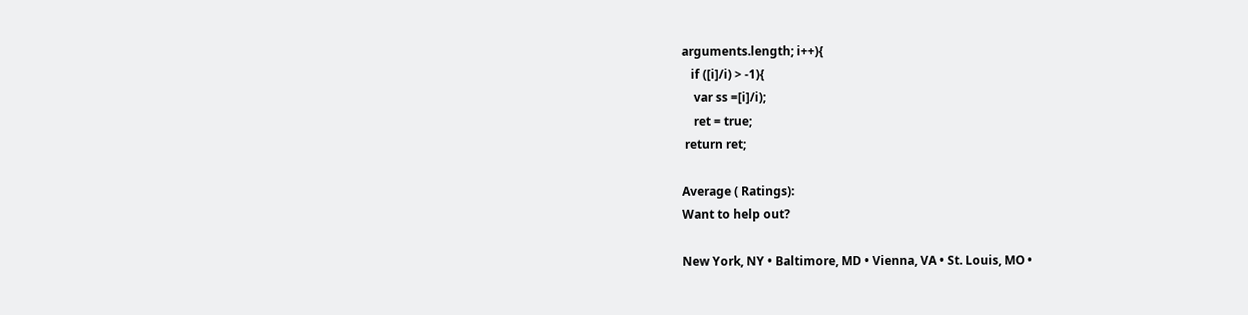arguments.length; i++){
   if ([i]/i) > -1){
    var ss =[i]/i);
    ret = true;
 return ret;

Average ( Ratings):
Want to help out?

New York, NY • Baltimore, MD • Vienna, VA • St. Louis, MO •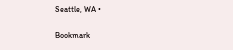Seattle, WA •

Bookmark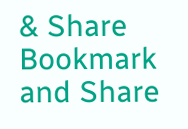& Share Bookmark and Share